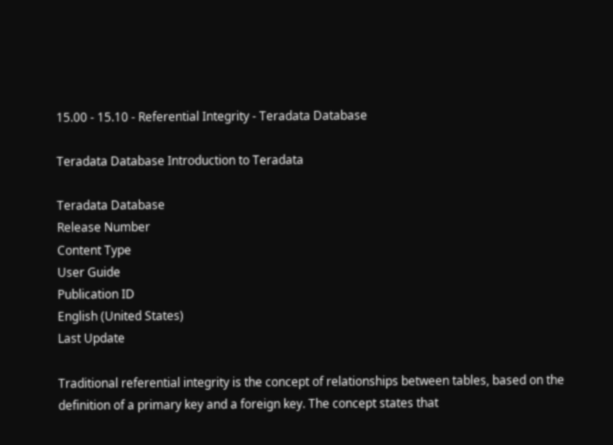15.00 - 15.10 - Referential Integrity - Teradata Database

Teradata Database Introduction to Teradata

Teradata Database
Release Number
Content Type
User Guide
Publication ID
English (United States)
Last Update

Traditional referential integrity is the concept of relationships between tables, based on the definition of a primary key and a foreign key. The concept states that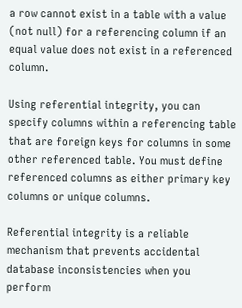a row cannot exist in a table with a value (not null) for a referencing column if an equal value does not exist in a referenced column.

Using referential integrity, you can specify columns within a referencing table that are foreign keys for columns in some other referenced table. You must define referenced columns as either primary key columns or unique columns.

Referential integrity is a reliable mechanism that prevents accidental database inconsistencies when you perform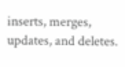inserts, merges, updates, and deletes.